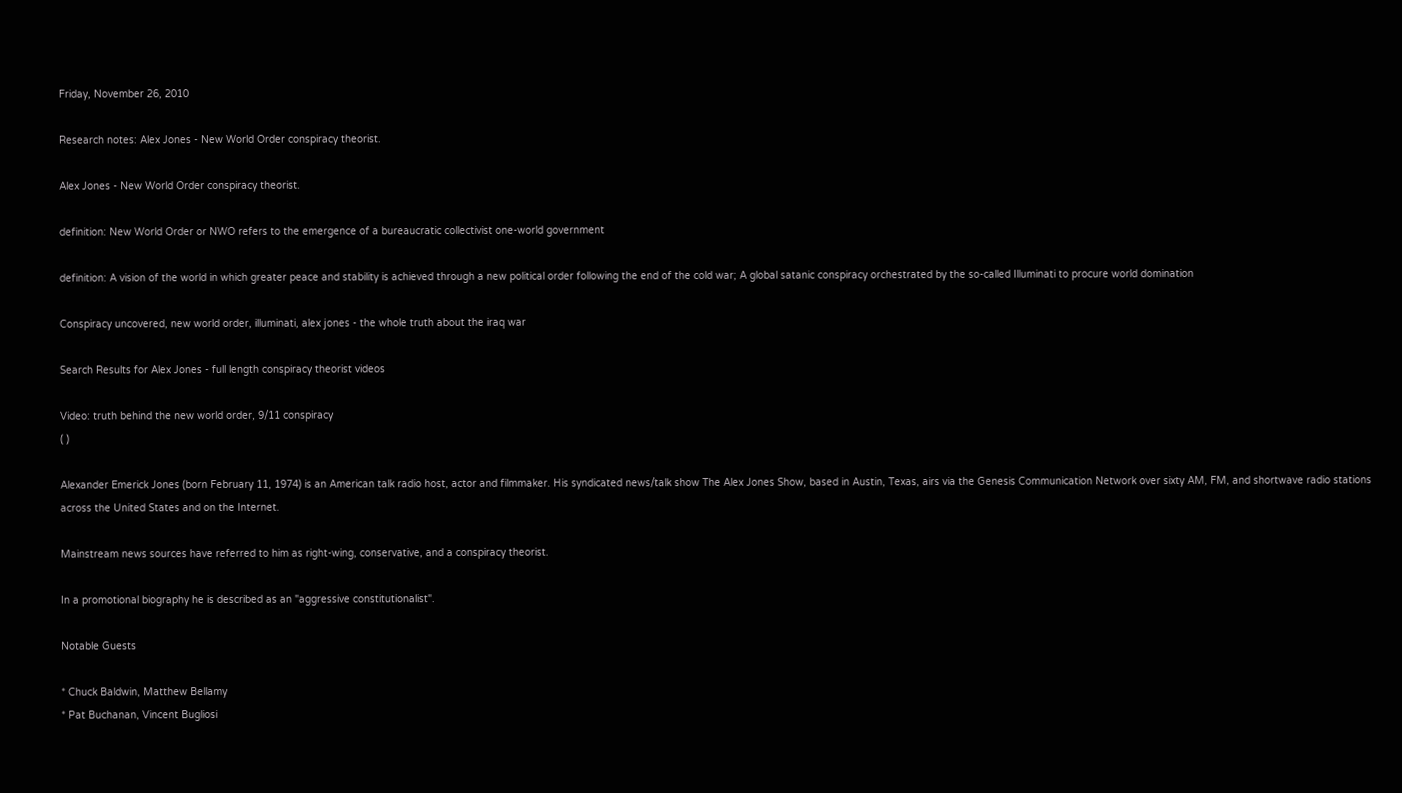Friday, November 26, 2010

Research notes: Alex Jones - New World Order conspiracy theorist.

Alex Jones - New World Order conspiracy theorist.

definition: New World Order or NWO refers to the emergence of a bureaucratic collectivist one-world government

definition: A vision of the world in which greater peace and stability is achieved through a new political order following the end of the cold war; A global satanic conspiracy orchestrated by the so-called Illuminati to procure world domination

Conspiracy uncovered, new world order, illuminati, alex jones - the whole truth about the iraq war

Search Results for Alex Jones - full length conspiracy theorist videos

Video: truth behind the new world order, 9/11 conspiracy
( )

Alexander Emerick Jones (born February 11, 1974) is an American talk radio host, actor and filmmaker. His syndicated news/talk show The Alex Jones Show, based in Austin, Texas, airs via the Genesis Communication Network over sixty AM, FM, and shortwave radio stations across the United States and on the Internet.

Mainstream news sources have referred to him as right-wing, conservative, and a conspiracy theorist.

In a promotional biography he is described as an "aggressive constitutionalist".

Notable Guests

* Chuck Baldwin, Matthew Bellamy
* Pat Buchanan, Vincent Bugliosi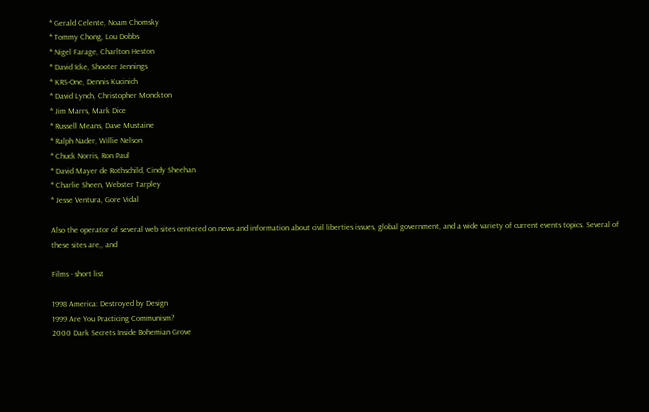* Gerald Celente, Noam Chomsky
* Tommy Chong, Lou Dobbs
* Nigel Farage, Charlton Heston
* David Icke, Shooter Jennings
* KRS-One, Dennis Kucinich
* David Lynch, Christopher Monckton
* Jim Marrs, Mark Dice
* Russell Means, Dave Mustaine
* Ralph Nader, Willie Nelson
* Chuck Norris, Ron Paul
* David Mayer de Rothschild, Cindy Sheehan
* Charlie Sheen, Webster Tarpley
* Jesse Ventura, Gore Vidal

Also the operator of several web sites centered on news and information about civil liberties issues, global government, and a wide variety of current events topics. Several of these sites are,, and

Films - short list

1998 America: Destroyed by Design
1999 Are You Practicing Communism?
2000 Dark Secrets Inside Bohemian Grove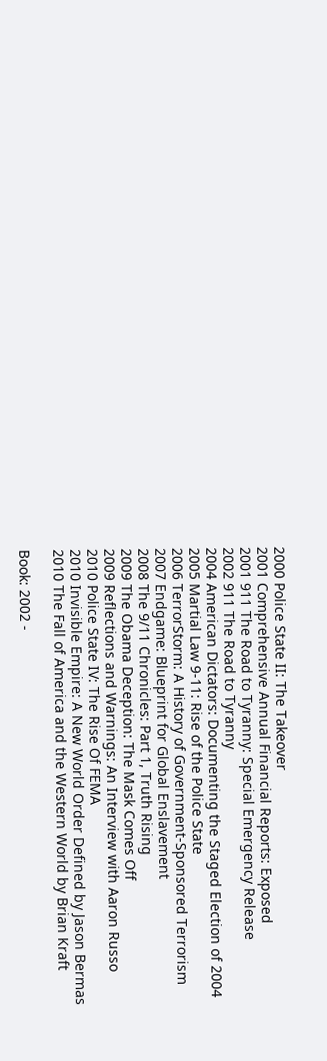2000 Police State II: The Takeover
2001 Comprehensive Annual Financial Reports: Exposed
2001 911 The Road to Tyranny: Special Emergency Release
2002 911 The Road to Tyranny
2004 American Dictators: Documenting the Staged Election of 2004
2005 Martial Law 9-11: Rise of the Police State
2006 TerrorStorm: A History of Government-Sponsored Terrorism
2007 Endgame: Blueprint for Global Enslavement
2008 The 9/11 Chronicles: Part 1, Truth Rising
2009 The Obama Deception: The Mask Comes Off
2009 Reflections and Warnings: An Interview with Aaron Russo
2010 Police State IV: The Rise Of FEMA
2010 Invisible Empire: A New World Order Defined by Jason Bermas
2010 The Fall of America and the Western World by Brian Kraft

Book: 2002 -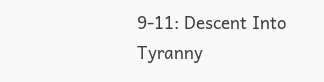9-11: Descent Into Tyranny